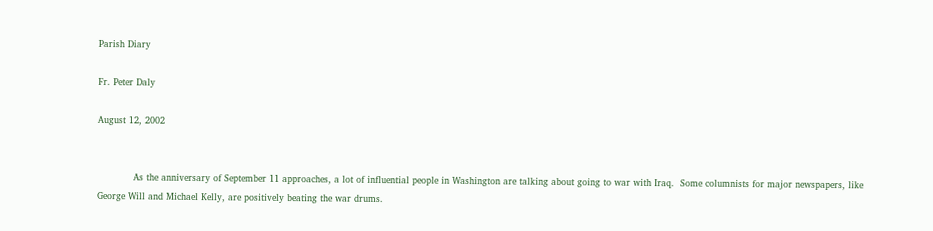Parish Diary

Fr. Peter Daly

August 12, 2002


            As the anniversary of September 11 approaches, a lot of influential people in Washington are talking about going to war with Iraq.  Some columnists for major newspapers, like George Will and Michael Kelly, are positively beating the war drums.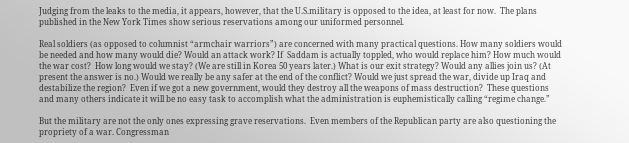Judging from the leaks to the media, it appears, however, that the U.S.military is opposed to the idea, at least for now.  The plans published in the New York Times show serious reservations among our uniformed personnel.

Real soldiers (as opposed to columnist “armchair warriors”) are concerned with many practical questions. How many soldiers would be needed and how many would die? Would an attack work? If  Saddam is actually toppled, who would replace him? How much would the war cost?  How long would we stay? (We are still in Korea 50 years later.) What is our exit strategy? Would any allies join us? (At present the answer is no.) Would we really be any safer at the end of the conflict? Would we just spread the war, divide up Iraq and destabilize the region?  Even if we got a new government, would they destroy all the weapons of mass destruction?  These questions and many others indicate it will be no easy task to accomplish what the administration is euphemistically calling “regime change.”

But the military are not the only ones expressing grave reservations.  Even members of the Republican party are also questioning the propriety of a war. Congressman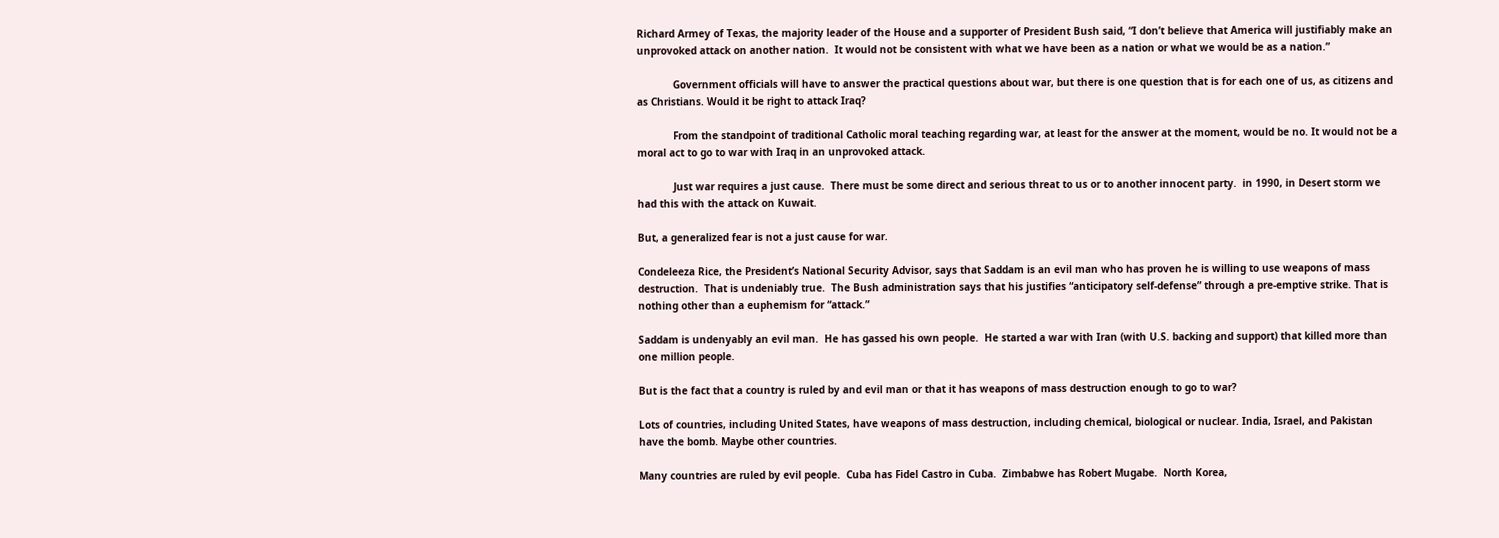Richard Armey of Texas, the majority leader of the House and a supporter of President Bush said, “I don’t believe that America will justifiably make an unprovoked attack on another nation.  It would not be consistent with what we have been as a nation or what we would be as a nation.”

            Government officials will have to answer the practical questions about war, but there is one question that is for each one of us, as citizens and as Christians. Would it be right to attack Iraq?

            From the standpoint of traditional Catholic moral teaching regarding war, at least for the answer at the moment, would be no. It would not be a moral act to go to war with Iraq in an unprovoked attack.

            Just war requires a just cause.  There must be some direct and serious threat to us or to another innocent party.  in 1990, in Desert storm we had this with the attack on Kuwait.

But, a generalized fear is not a just cause for war.

Condeleeza Rice, the President’s National Security Advisor, says that Saddam is an evil man who has proven he is willing to use weapons of mass destruction.  That is undeniably true.  The Bush administration says that his justifies “anticipatory self-defense” through a pre-emptive strike. That is nothing other than a euphemism for “attack.”

Saddam is undenyably an evil man.  He has gassed his own people.  He started a war with Iran (with U.S. backing and support) that killed more than one million people.

But is the fact that a country is ruled by and evil man or that it has weapons of mass destruction enough to go to war?

Lots of countries, including United States, have weapons of mass destruction, including chemical, biological or nuclear. India, Israel, and Pakistan have the bomb. Maybe other countries.

Many countries are ruled by evil people.  Cuba has Fidel Castro in Cuba.  Zimbabwe has Robert Mugabe.  North Korea,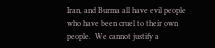Iran, and Burma all have evil people who have been cruel to their own people.  We cannot justify a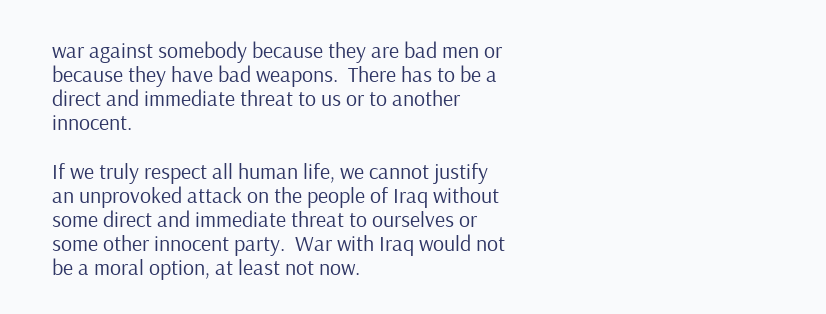war against somebody because they are bad men or because they have bad weapons.  There has to be a direct and immediate threat to us or to another innocent.

If we truly respect all human life, we cannot justify an unprovoked attack on the people of Iraq without some direct and immediate threat to ourselves or some other innocent party.  War with Iraq would not be a moral option, at least not now.